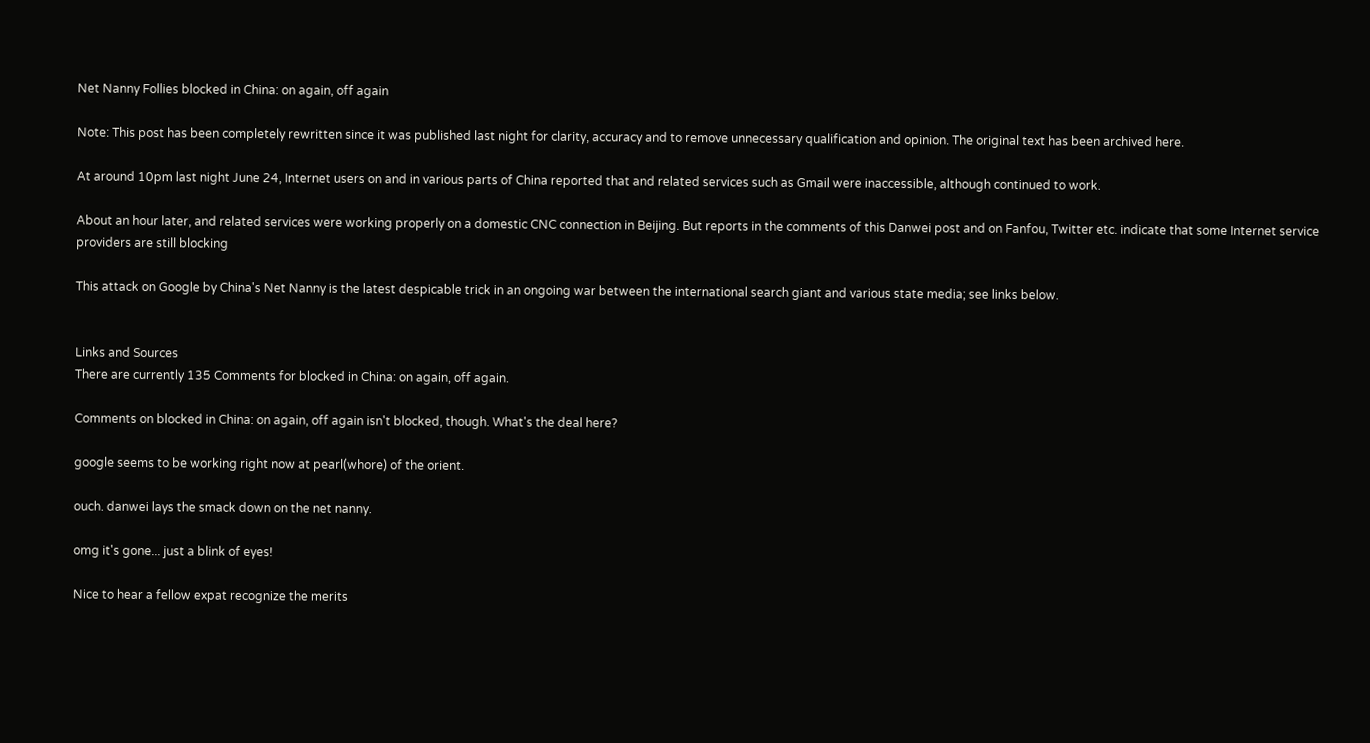Net Nanny Follies blocked in China: on again, off again

Note: This post has been completely rewritten since it was published last night for clarity, accuracy and to remove unnecessary qualification and opinion. The original text has been archived here.

At around 10pm last night June 24, Internet users on and in various parts of China reported that and related services such as Gmail were inaccessible, although continued to work.

About an hour later, and related services were working properly on a domestic CNC connection in Beijing. But reports in the comments of this Danwei post and on Fanfou, Twitter etc. indicate that some Internet service providers are still blocking

This attack on Google by China's Net Nanny is the latest despicable trick in an ongoing war between the international search giant and various state media; see links below.


Links and Sources
There are currently 135 Comments for blocked in China: on again, off again.

Comments on blocked in China: on again, off again isn't blocked, though. What's the deal here?

google seems to be working right now at pearl(whore) of the orient.

ouch. danwei lays the smack down on the net nanny.

omg it's gone... just a blink of eyes!

Nice to hear a fellow expat recognize the merits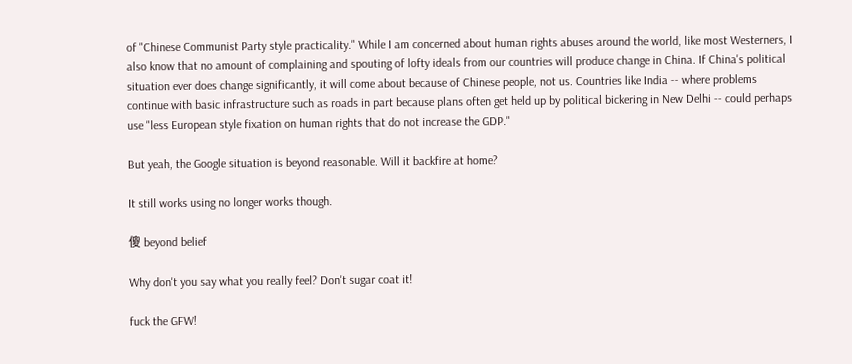of "Chinese Communist Party style practicality." While I am concerned about human rights abuses around the world, like most Westerners, I also know that no amount of complaining and spouting of lofty ideals from our countries will produce change in China. If China's political situation ever does change significantly, it will come about because of Chinese people, not us. Countries like India -- where problems continue with basic infrastructure such as roads in part because plans often get held up by political bickering in New Delhi -- could perhaps use "less European style fixation on human rights that do not increase the GDP."

But yeah, the Google situation is beyond reasonable. Will it backfire at home?

It still works using no longer works though.

傻 beyond belief

Why don't you say what you really feel? Don't sugar coat it!

fuck the GFW!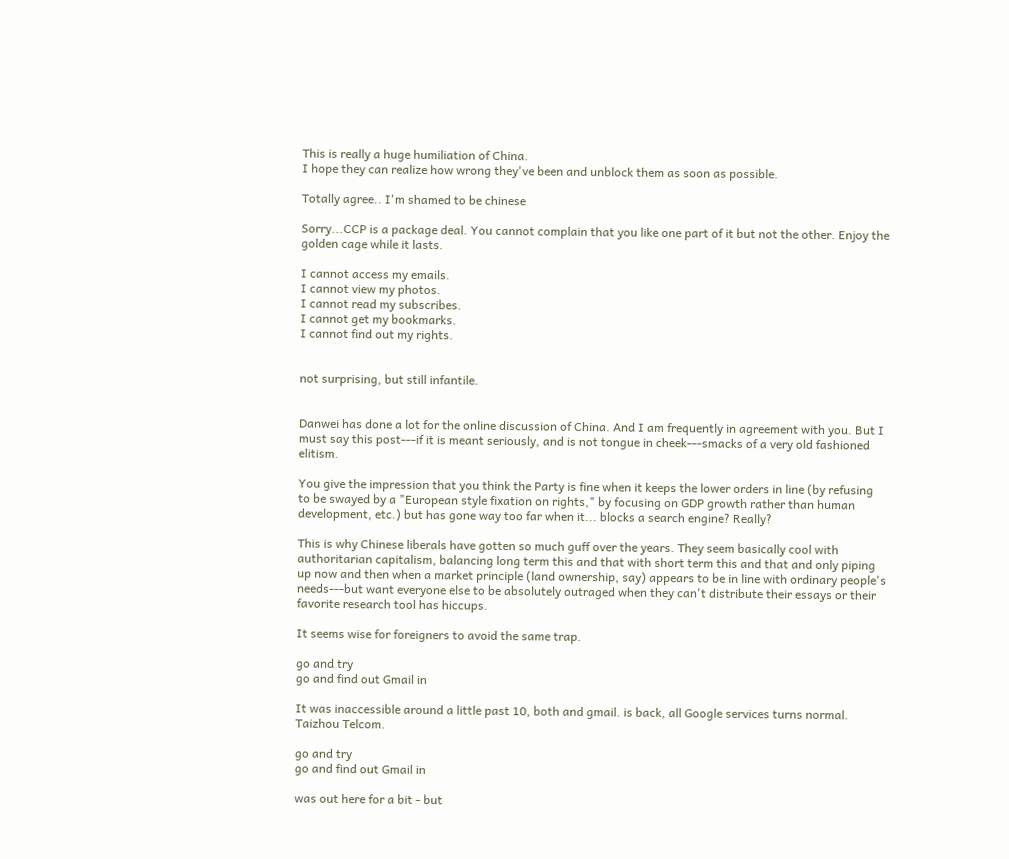This is really a huge humiliation of China.
I hope they can realize how wrong they've been and unblock them as soon as possible.

Totally agree.. I'm shamed to be chinese

Sorry...CCP is a package deal. You cannot complain that you like one part of it but not the other. Enjoy the golden cage while it lasts.

I cannot access my emails.
I cannot view my photos.
I cannot read my subscribes.
I cannot get my bookmarks.
I cannot find out my rights.


not surprising, but still infantile.


Danwei has done a lot for the online discussion of China. And I am frequently in agreement with you. But I must say this post---if it is meant seriously, and is not tongue in cheek---smacks of a very old fashioned elitism.

You give the impression that you think the Party is fine when it keeps the lower orders in line (by refusing to be swayed by a "European style fixation on rights," by focusing on GDP growth rather than human development, etc.) but has gone way too far when it... blocks a search engine? Really?

This is why Chinese liberals have gotten so much guff over the years. They seem basically cool with authoritarian capitalism, balancing long term this and that with short term this and that and only piping up now and then when a market principle (land ownership, say) appears to be in line with ordinary people's needs---but want everyone else to be absolutely outraged when they can't distribute their essays or their favorite research tool has hiccups.

It seems wise for foreigners to avoid the same trap.

go and try
go and find out Gmail in

It was inaccessible around a little past 10, both and gmail. is back, all Google services turns normal. Taizhou Telcom.

go and try
go and find out Gmail in

was out here for a bit - but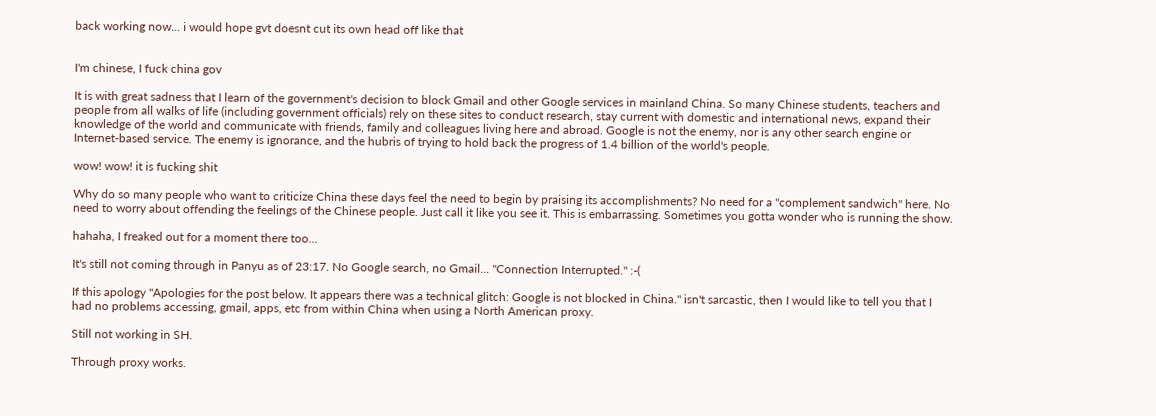back working now... i would hope gvt doesnt cut its own head off like that


I'm chinese, I fuck china gov

It is with great sadness that I learn of the government's decision to block Gmail and other Google services in mainland China. So many Chinese students, teachers and people from all walks of life (including government officials) rely on these sites to conduct research, stay current with domestic and international news, expand their knowledge of the world and communicate with friends, family and colleagues living here and abroad. Google is not the enemy, nor is any other search engine or Internet-based service. The enemy is ignorance, and the hubris of trying to hold back the progress of 1.4 billion of the world's people.

wow! wow! it is fucking shit

Why do so many people who want to criticize China these days feel the need to begin by praising its accomplishments? No need for a "complement sandwich" here. No need to worry about offending the feelings of the Chinese people. Just call it like you see it. This is embarrassing. Sometimes you gotta wonder who is running the show.

hahaha, I freaked out for a moment there too...

It's still not coming through in Panyu as of 23:17. No Google search, no Gmail... "Connection Interrupted." :-(

If this apology "Apologies for the post below. It appears there was a technical glitch: Google is not blocked in China." isn't sarcastic, then I would like to tell you that I had no problems accessing, gmail, apps, etc from within China when using a North American proxy.

Still not working in SH.

Through proxy works.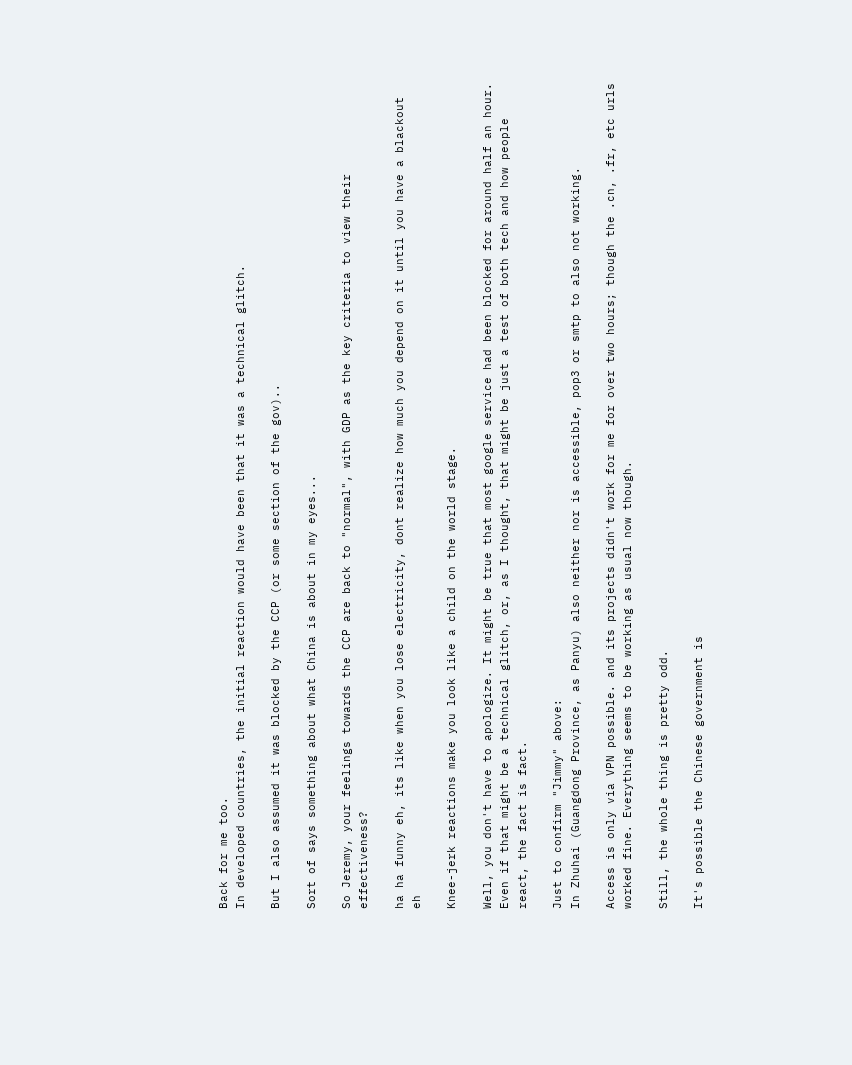Back for me too.
In developed countries, the initial reaction would have been that it was a technical glitch.

But I also assumed it was blocked by the CCP (or some section of the gov)..

Sort of says something about what China is about in my eyes...

So Jeremy, your feelings towards the CCP are back to "normal", with GDP as the key criteria to view their effectiveness?

ha ha funny eh, its like when you lose electricity, dont realize how much you depend on it until you have a blackout eh

Knee-jerk reactions make you look like a child on the world stage.

Well, you don't have to apologize. It might be true that most google service had been blocked for around half an hour.
Even if that might be a technical glitch, or, as I thought, that might be just a test of both tech and how people react, the fact is fact.

Just to confirm "Jimmy" above:
In Zhuhai (Guangdong Province, as Panyu) also neither nor is accessible, pop3 or smtp to also not working.

Access is only via VPN possible. and its projects didn't work for me for over two hours; though the .cn, .fr, etc urls worked fine. Everything seems to be working as usual now though.

Still, the whole thing is pretty odd.

It's possible the Chinese government is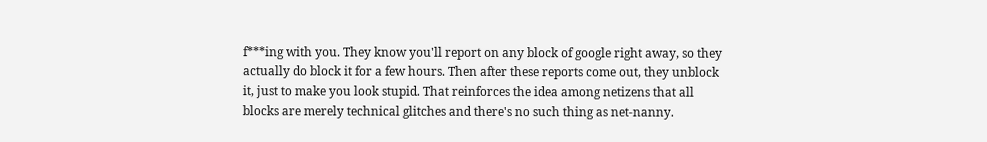f***ing with you. They know you'll report on any block of google right away, so they actually do block it for a few hours. Then after these reports come out, they unblock it, just to make you look stupid. That reinforces the idea among netizens that all blocks are merely technical glitches and there's no such thing as net-nanny.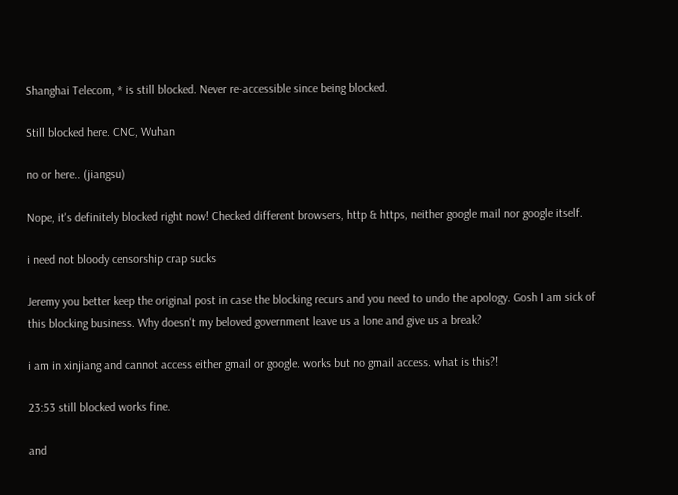Shanghai Telecom, * is still blocked. Never re-accessible since being blocked.

Still blocked here. CNC, Wuhan

no or here.. (jiangsu)

Nope, it's definitely blocked right now! Checked different browsers, http & https, neither google mail nor google itself.

i need not bloody censorship crap sucks

Jeremy you better keep the original post in case the blocking recurs and you need to undo the apology. Gosh I am sick of this blocking business. Why doesn't my beloved government leave us a lone and give us a break?

i am in xinjiang and cannot access either gmail or google. works but no gmail access. what is this?!

23:53 still blocked works fine.

and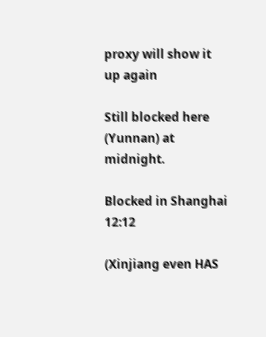proxy will show it up again

Still blocked here (Yunnan) at midnight.

Blocked in Shanghai 12:12

(Xinjiang even HAS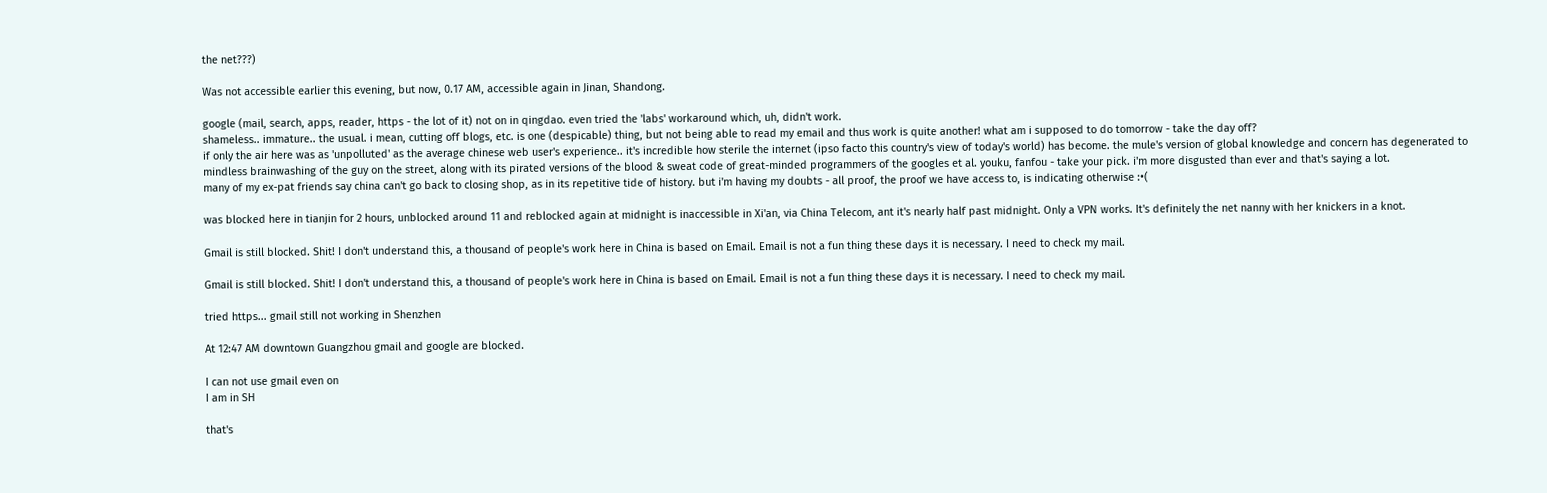the net???)

Was not accessible earlier this evening, but now, 0.17 AM, accessible again in Jinan, Shandong.

google (mail, search, apps, reader, https - the lot of it) not on in qingdao. even tried the 'labs' workaround which, uh, didn't work.
shameless.. immature.. the usual. i mean, cutting off blogs, etc. is one (despicable) thing, but not being able to read my email and thus work is quite another! what am i supposed to do tomorrow - take the day off?
if only the air here was as 'unpolluted' as the average chinese web user's experience.. it's incredible how sterile the internet (ipso facto this country's view of today's world) has become. the mule's version of global knowledge and concern has degenerated to mindless brainwashing of the guy on the street, along with its pirated versions of the blood & sweat code of great-minded programmers of the googles et al. youku, fanfou - take your pick. i'm more disgusted than ever and that's saying a lot.
many of my ex-pat friends say china can't go back to closing shop, as in its repetitive tide of history. but i'm having my doubts - all proof, the proof we have access to, is indicating otherwise :•(

was blocked here in tianjin for 2 hours, unblocked around 11 and reblocked again at midnight is inaccessible in Xi'an, via China Telecom, ant it's nearly half past midnight. Only a VPN works. It's definitely the net nanny with her knickers in a knot.

Gmail is still blocked. Shit! I don't understand this, a thousand of people's work here in China is based on Email. Email is not a fun thing these days it is necessary. I need to check my mail.

Gmail is still blocked. Shit! I don't understand this, a thousand of people's work here in China is based on Email. Email is not a fun thing these days it is necessary. I need to check my mail.

tried https... gmail still not working in Shenzhen

At 12:47 AM downtown Guangzhou gmail and google are blocked.

I can not use gmail even on
I am in SH

that's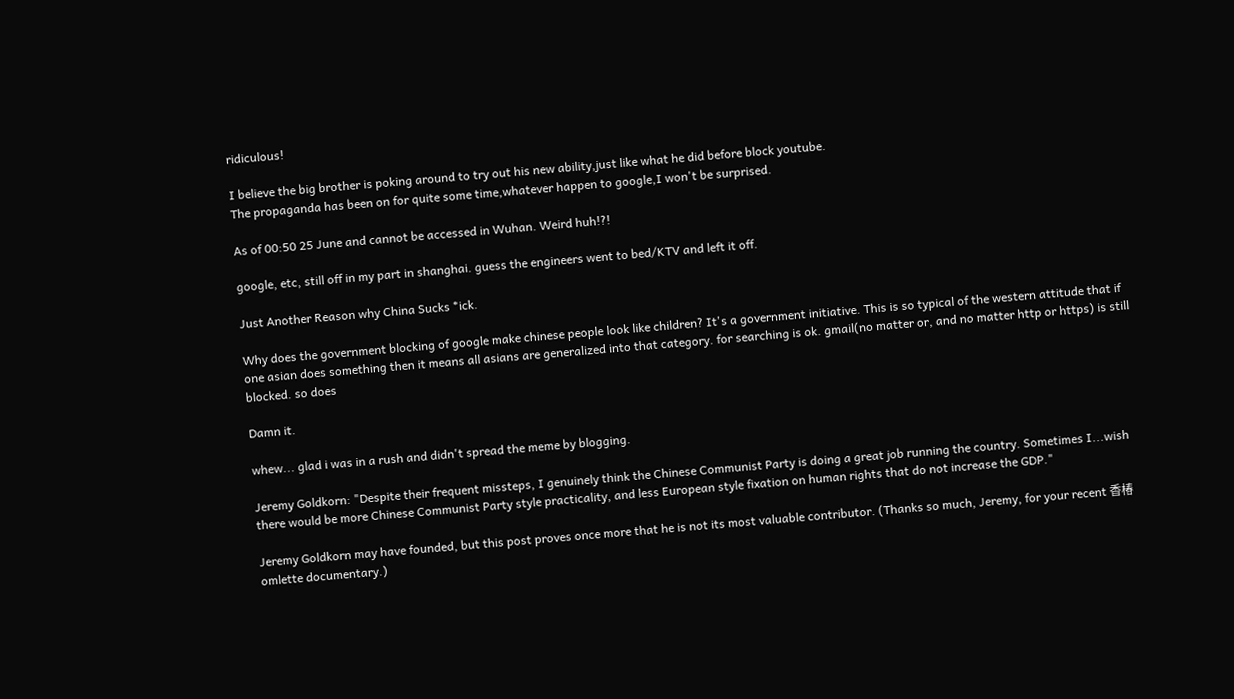ridiculous!

I believe the big brother is poking around to try out his new ability,just like what he did before block youtube.
The propaganda has been on for quite some time,whatever happen to google,I won't be surprised.

As of 00:50 25 June and cannot be accessed in Wuhan. Weird huh!?!

google, etc, still off in my part in shanghai. guess the engineers went to bed/KTV and left it off.

Just Another Reason why China Sucks *ick.

Why does the government blocking of google make chinese people look like children? It's a government initiative. This is so typical of the western attitude that if one asian does something then it means all asians are generalized into that category. for searching is ok. gmail(no matter or, and no matter http or https) is still blocked. so does

Damn it.

whew... glad i was in a rush and didn't spread the meme by blogging.

Jeremy Goldkorn: "Despite their frequent missteps, I genuinely think the Chinese Communist Party is doing a great job running the country. Sometimes I...wish there would be more Chinese Communist Party style practicality, and less European style fixation on human rights that do not increase the GDP."

Jeremy Goldkorn may have founded, but this post proves once more that he is not its most valuable contributor. (Thanks so much, Jeremy, for your recent 香椿 omlette documentary.)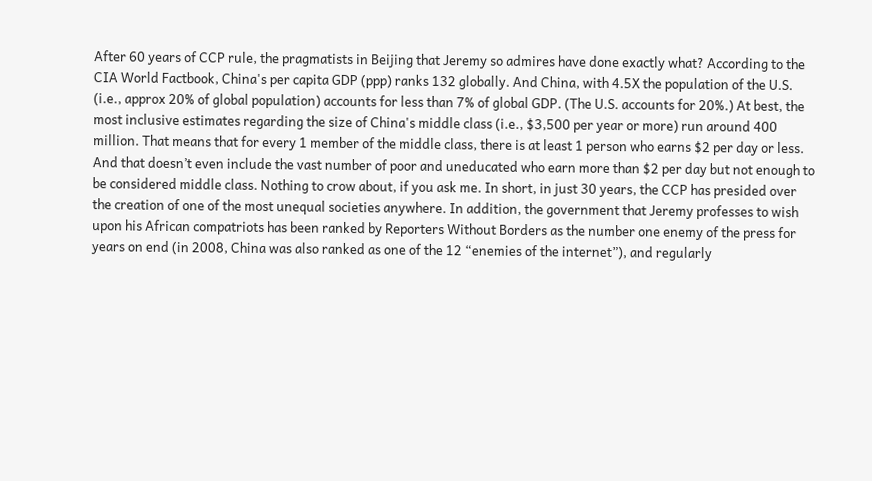After 60 years of CCP rule, the pragmatists in Beijing that Jeremy so admires have done exactly what? According to the CIA World Factbook, China's per capita GDP (ppp) ranks 132 globally. And China, with 4.5X the population of the U.S. (i.e., approx 20% of global population) accounts for less than 7% of global GDP. (The U.S. accounts for 20%.) At best, the most inclusive estimates regarding the size of China's middle class (i.e., $3,500 per year or more) run around 400 million. That means that for every 1 member of the middle class, there is at least 1 person who earns $2 per day or less. And that doesn’t even include the vast number of poor and uneducated who earn more than $2 per day but not enough to be considered middle class. Nothing to crow about, if you ask me. In short, in just 30 years, the CCP has presided over the creation of one of the most unequal societies anywhere. In addition, the government that Jeremy professes to wish upon his African compatriots has been ranked by Reporters Without Borders as the number one enemy of the press for years on end (in 2008, China was also ranked as one of the 12 “enemies of the internet”), and regularly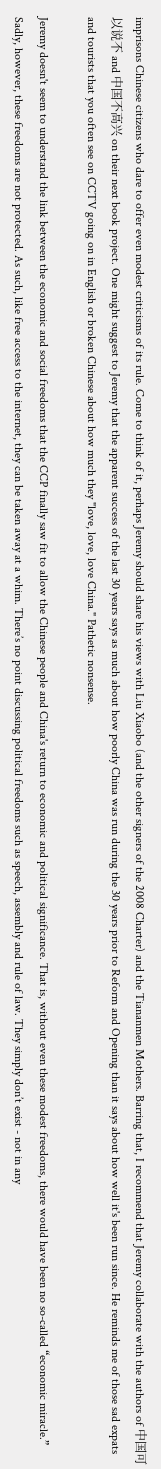imprisons Chinese citizens who dare to offer even modest criticisms of its rule. Come to think of it, perhaps Jeremy should share his views with Liu Xiaobo (and the other signers of the 2008 Charter) and the Tiananmen Mothers. Barring that, I recommend that Jeremy collaborate with the authors of 中国可以说不 and 中国不高兴 on their next book project. One might suggest to Jeremy that the apparent success of the last 30 years says as much about how poorly China was run during the 30 years prior to Reform and Opening than it says about how well it's been run since. He reminds me of those sad expats and tourists that you often see on CCTV going on in English or broken Chinese about how much they "love, love, love China." Pathetic nonsense.

Jeremy doesn't seem to understand the link between the economic and social freedoms that the CCP finally saw fit to allow the Chinese people and China's return to economic and political significance. That is, without even these modest freedoms, there would have been no so-called “economic miracle.” Sadly, however, these freedoms are not protected. As such, like free access to the internet, they can be taken away at a whim. There’s no point discussing political freedoms such as speech, assembly and rule of law. They simply don’t exist - not in any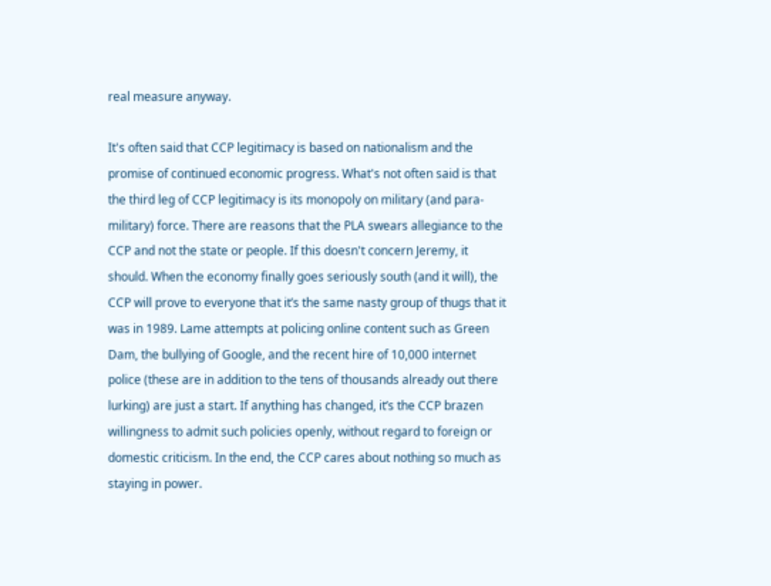real measure anyway.

It's often said that CCP legitimacy is based on nationalism and the promise of continued economic progress. What's not often said is that the third leg of CCP legitimacy is its monopoly on military (and para-military) force. There are reasons that the PLA swears allegiance to the CCP and not the state or people. If this doesn't concern Jeremy, it should. When the economy finally goes seriously south (and it will), the CCP will prove to everyone that it’s the same nasty group of thugs that it was in 1989. Lame attempts at policing online content such as Green Dam, the bullying of Google, and the recent hire of 10,000 internet police (these are in addition to the tens of thousands already out there lurking) are just a start. If anything has changed, it’s the CCP brazen willingness to admit such policies openly, without regard to foreign or domestic criticism. In the end, the CCP cares about nothing so much as staying in power.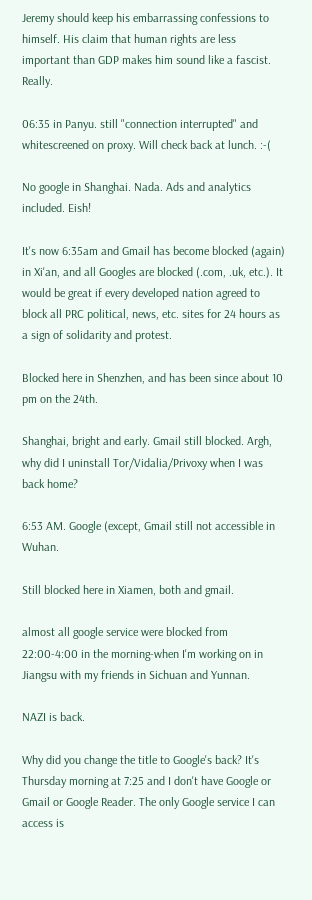Jeremy should keep his embarrassing confessions to himself. His claim that human rights are less important than GDP makes him sound like a fascist. Really.

06:35 in Panyu. still "connection interrupted" and whitescreened on proxy. Will check back at lunch. :-(

No google in Shanghai. Nada. Ads and analytics included. Eish!

It's now 6:35am and Gmail has become blocked (again) in Xi'an, and all Googles are blocked (.com, .uk, etc.). It would be great if every developed nation agreed to block all PRC political, news, etc. sites for 24 hours as a sign of solidarity and protest.

Blocked here in Shenzhen, and has been since about 10 pm on the 24th.

Shanghai, bright and early. Gmail still blocked. Argh, why did I uninstall Tor/Vidalia/Privoxy when I was back home?

6:53 AM. Google (except, Gmail still not accessible in Wuhan.

Still blocked here in Xiamen, both and gmail.

almost all google service were blocked from 22:00-4:00 in the morning-when I'm working on in Jiangsu with my friends in Sichuan and Yunnan.

NAZI is back.

Why did you change the title to Google's back? It's Thursday morning at 7:25 and I don't have Google or Gmail or Google Reader. The only Google service I can access is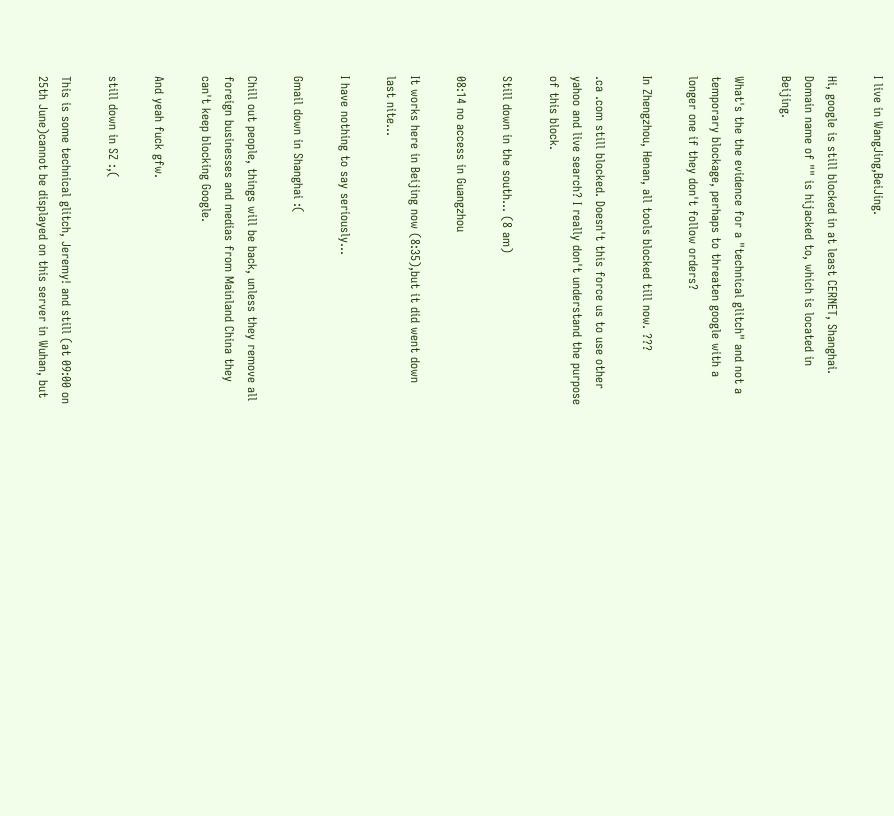I live in WangJing,BeiJing.

Hi, google is still blocked in at least CERNET, Shanghai. Domain name of "" is hijacked to, which is located in Beijing.

What's the the evidence for a "technical glitch" and not a temporary blockage, perhaps to threaten google with a longer one if they don't follow orders?

In Zhengzhou, Henan, all tools blocked till now. ???

.ca .com still blocked. Doesn't this force us to use other yahoo and live search? I really don't understand the purpose of this block.

Still down in the south... (8 am)

08:14 no access in Guangzhou

It works here in Beijing now (8:35),but it did went down last nite...

I have nothing to say seriously...

Gmail down in Shanghai :(

Chill out people, things will be back, unless they remove all foreign businesses and medias from Mainland China they can't keep blocking Google.

And yeah fuck gfw.

still down in SZ :,(

This is some technical glitch, Jeremy! and still (at 09:00 on 25th June)cannot be displayed on this server in Wuhan, but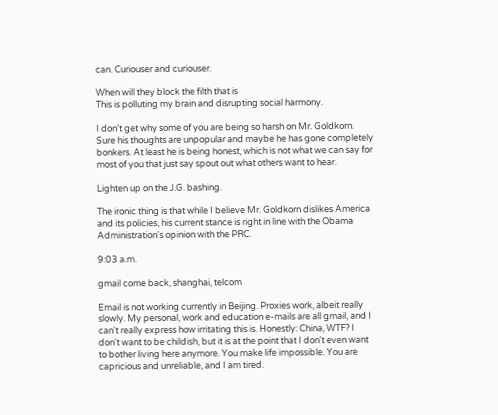can. Curiouser and curiouser.

When will they block the filth that is
This is polluting my brain and disrupting social harmony.

I don't get why some of you are being so harsh on Mr. Goldkorn. Sure his thoughts are unpopular and maybe he has gone completely bonkers. At least he is being honest, which is not what we can say for most of you that just say spout out what others want to hear.

Lighten up on the J.G. bashing.

The ironic thing is that while I believe Mr. Goldkorn dislikes America and its policies, his current stance is right in line with the Obama Administration's opinion with the PRC.

9:03 a.m.

gmail come back, shanghai, telcom

Email is not working currently in Beijing. Proxies work, albeit really slowly. My personal, work and education e-mails are all gmail, and I can't really express how irritating this is. Honestly: China, WTF? I don't want to be childish, but it is at the point that I don't even want to bother living here anymore. You make life impossible. You are capricious and unreliable, and I am tired.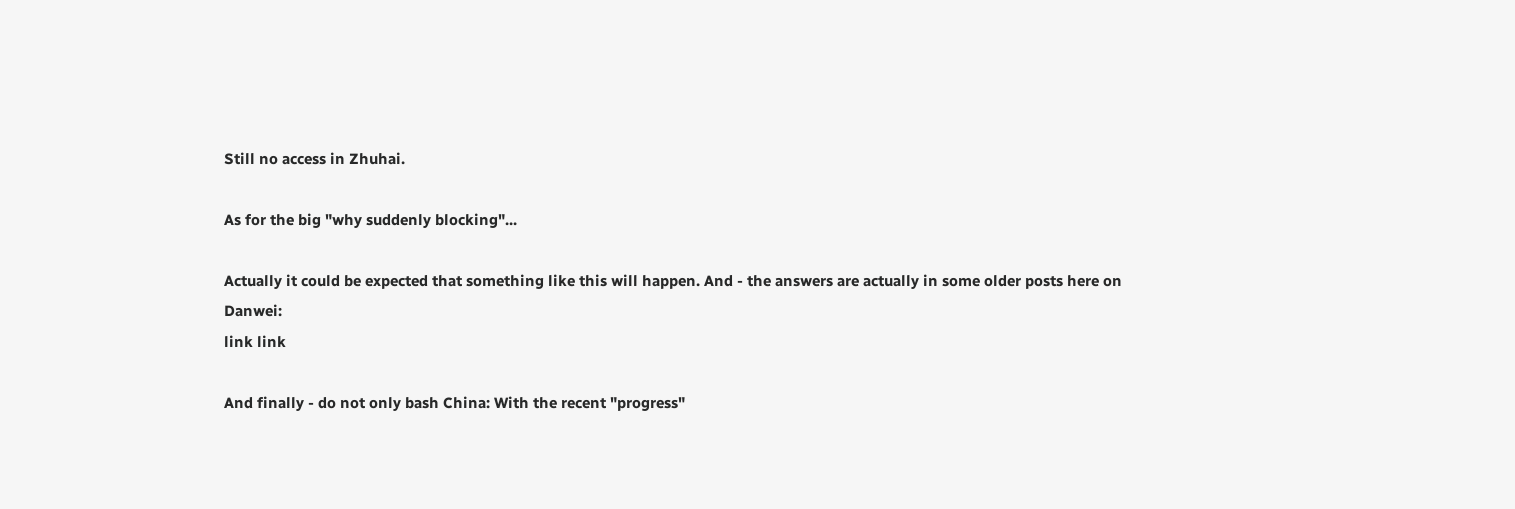Still no access in Zhuhai.

As for the big "why suddenly blocking"...

Actually it could be expected that something like this will happen. And - the answers are actually in some older posts here on Danwei:
link link

And finally - do not only bash China: With the recent "progress"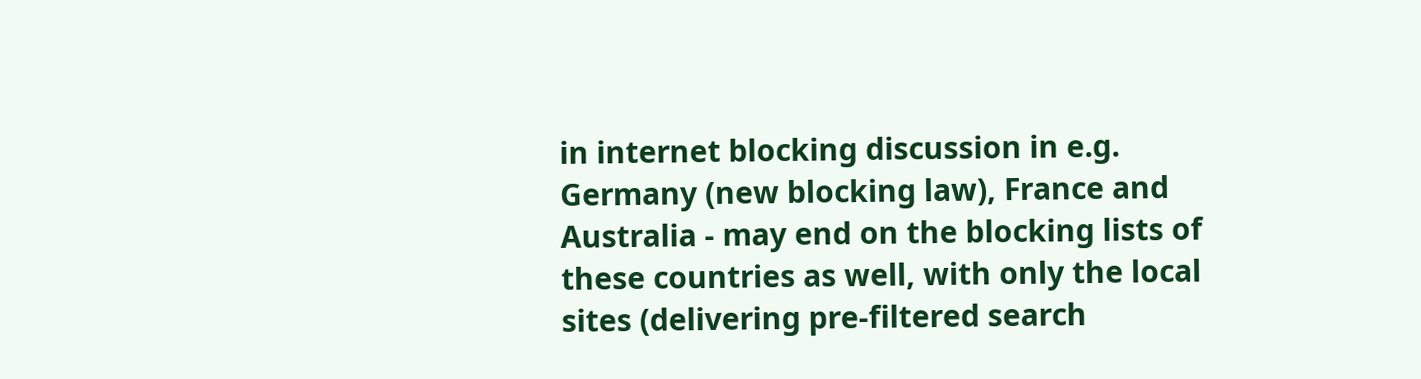in internet blocking discussion in e.g. Germany (new blocking law), France and Australia - may end on the blocking lists of these countries as well, with only the local sites (delivering pre-filtered search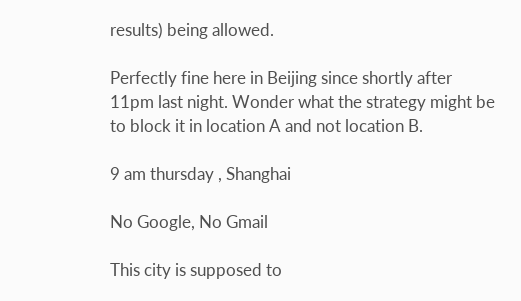results) being allowed.

Perfectly fine here in Beijing since shortly after 11pm last night. Wonder what the strategy might be to block it in location A and not location B.

9 am thursday , Shanghai

No Google, No Gmail

This city is supposed to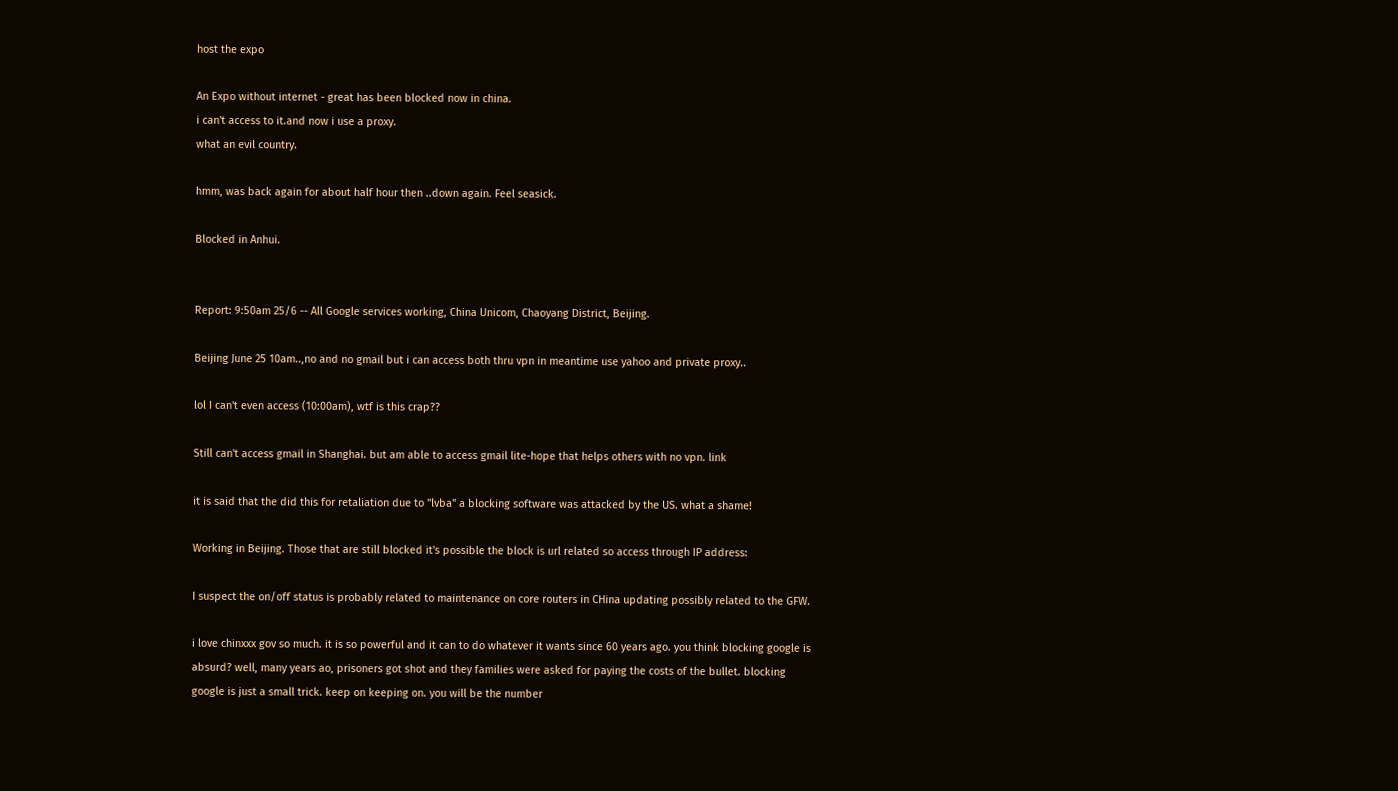host the expo

An Expo without internet - great has been blocked now in china.
i can't access to it.and now i use a proxy.
what an evil country.

hmm, was back again for about half hour then ..down again. Feel seasick.

Blocked in Anhui.


Report: 9:50am 25/6 -- All Google services working, China Unicom, Chaoyang District, Beijing.

Beijing June 25 10am..,no and no gmail but i can access both thru vpn in meantime use yahoo and private proxy..

lol I can't even access (10:00am), wtf is this crap??

Still can't access gmail in Shanghai. but am able to access gmail lite-hope that helps others with no vpn. link

it is said that the did this for retaliation due to "lvba" a blocking software was attacked by the US. what a shame!

Working in Beijing. Those that are still blocked it's possible the block is url related so access through IP address:

I suspect the on/off status is probably related to maintenance on core routers in CHina updating possibly related to the GFW.

i love chinxxx gov so much. it is so powerful and it can to do whatever it wants since 60 years ago. you think blocking google is absurd? well, many years ao, prisoners got shot and they families were asked for paying the costs of the bullet. blocking google is just a small trick. keep on keeping on. you will be the number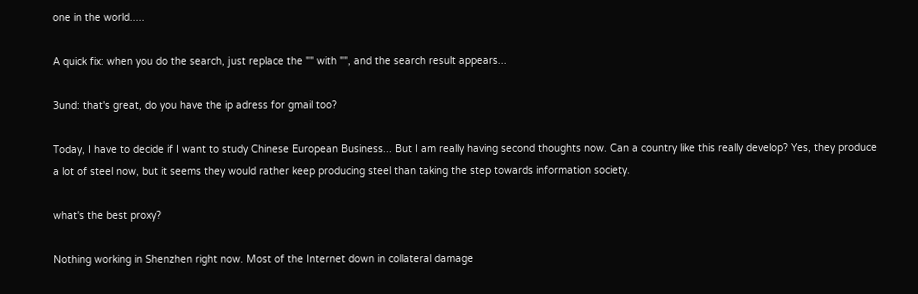one in the world.....

A quick fix: when you do the search, just replace the "" with "", and the search result appears...

3und: that's great, do you have the ip adress for gmail too?

Today, I have to decide if I want to study Chinese European Business... But I am really having second thoughts now. Can a country like this really develop? Yes, they produce a lot of steel now, but it seems they would rather keep producing steel than taking the step towards information society.

what's the best proxy?

Nothing working in Shenzhen right now. Most of the Internet down in collateral damage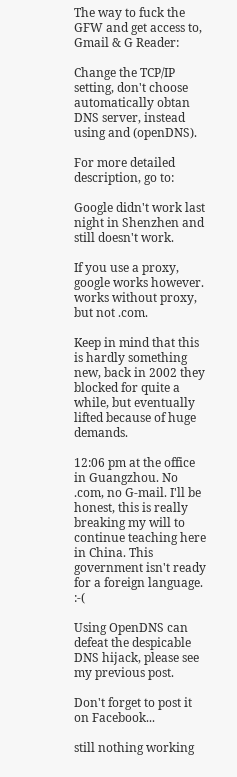The way to fuck the GFW and get access to, Gmail & G Reader:

Change the TCP/IP setting, don't choose automatically obtan DNS server, instead using and (openDNS).

For more detailed description, go to:

Google didn't work last night in Shenzhen and still doesn't work.

If you use a proxy, google works however. works without proxy, but not .com.

Keep in mind that this is hardly something new, back in 2002 they blocked for quite a while, but eventually lifted because of huge demands.

12:06 pm at the office in Guangzhou. No .com, no G-mail. I'll be honest, this is really breaking my will to continue teaching here in China. This government isn't ready for a foreign language. :-(

Using OpenDNS can defeat the despicable DNS hijack, please see my previous post.

Don't forget to post it on Facebook...

still nothing working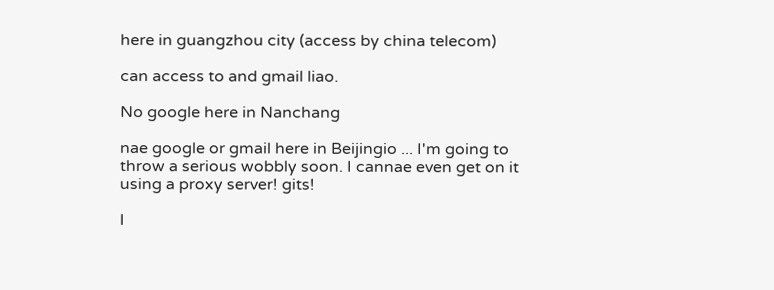here in guangzhou city (access by china telecom)

can access to and gmail liao.

No google here in Nanchang

nae google or gmail here in Beijingio ... I'm going to throw a serious wobbly soon. I cannae even get on it using a proxy server! gits!

I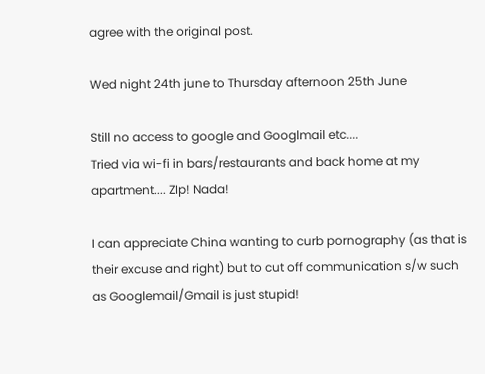agree with the original post.

Wed night 24th june to Thursday afternoon 25th June

Still no access to google and Googlmail etc....
Tried via wi-fi in bars/restaurants and back home at my apartment.... ZIp! Nada!

I can appreciate China wanting to curb pornography (as that is their excuse and right) but to cut off communication s/w such as Googlemail/Gmail is just stupid!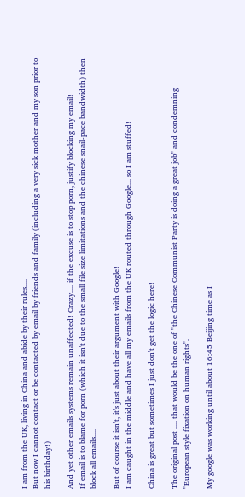I am from the UK, living in China and abide by their rules....
But now I cannot contact or be contacted by email by friends and family (including a very sick mother and my son prior to his birthday!)

And yet other emails systems remain unaffected! Crazy.... if the excuse is to stop porn, justify blocking my email!
If email is to blame for porn (which it isn't due to the small file size limitations and the chinese snail-pace bandwidth) then block all emails....

But of course it isn't, it's just about their argument with Google!
I am caught in the middle and have all my emails from the UK routed through Google... so I am stuffed!

China is great but sometimes I just don't get the logic here!

The original post .... that would be the one of "the Chinese Communist Party is doing a great job" and condemning "European style fixation on human rights".

My google was working until about 16:45 Beijing time as I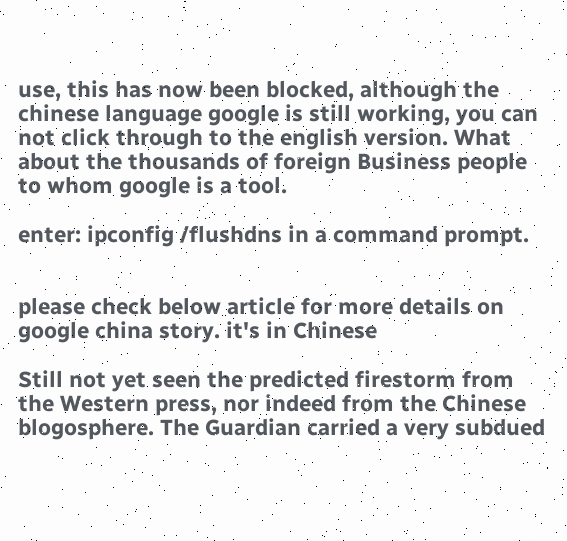use, this has now been blocked, although the chinese language google is still working, you can not click through to the english version. What about the thousands of foreign Business people to whom google is a tool.

enter: ipconfig /flushdns in a command prompt.


please check below article for more details on google china story. it's in Chinese

Still not yet seen the predicted firestorm from the Western press, nor indeed from the Chinese blogosphere. The Guardian carried a very subdued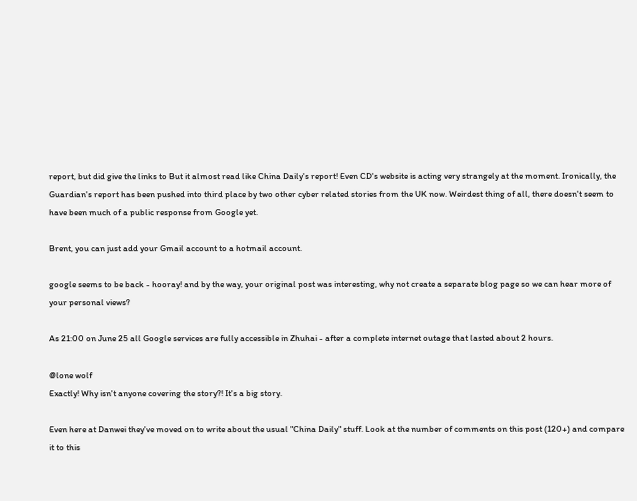report, but did give the links to But it almost read like China Daily's report! Even CD's website is acting very strangely at the moment. Ironically, the Guardian's report has been pushed into third place by two other cyber related stories from the UK now. Weirdest thing of all, there doesn't seem to have been much of a public response from Google yet.

Brent, you can just add your Gmail account to a hotmail account.

google seems to be back - hooray! and by the way, your original post was interesting, why not create a separate blog page so we can hear more of your personal views?

As 21:00 on June 25 all Google services are fully accessible in Zhuhai - after a complete internet outage that lasted about 2 hours.

@lone wolf
Exactly! Why isn't anyone covering the story?! It's a big story.

Even here at Danwei they've moved on to write about the usual "China Daily" stuff. Look at the number of comments on this post (120+) and compare it to this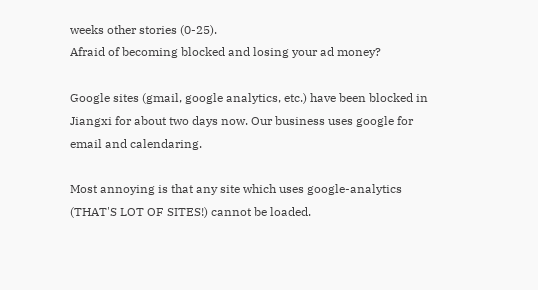weeks other stories (0-25).
Afraid of becoming blocked and losing your ad money?

Google sites (gmail, google analytics, etc.) have been blocked in Jiangxi for about two days now. Our business uses google for email and calendaring.

Most annoying is that any site which uses google-analytics (THAT'S LOT OF SITES!) cannot be loaded.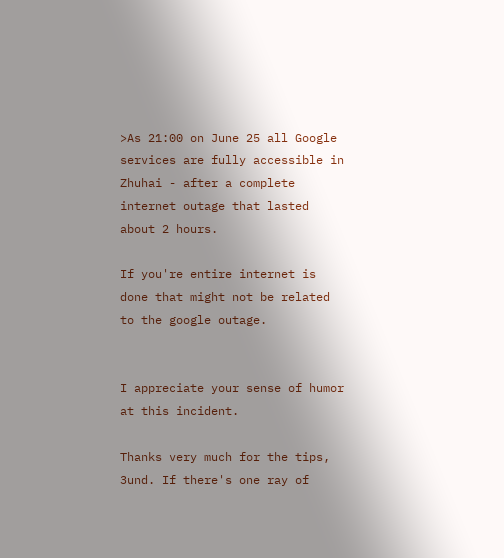>As 21:00 on June 25 all Google services are fully accessible in Zhuhai - after a complete internet outage that lasted about 2 hours.

If you're entire internet is done that might not be related to the google outage.


I appreciate your sense of humor at this incident.

Thanks very much for the tips, 3und. If there's one ray of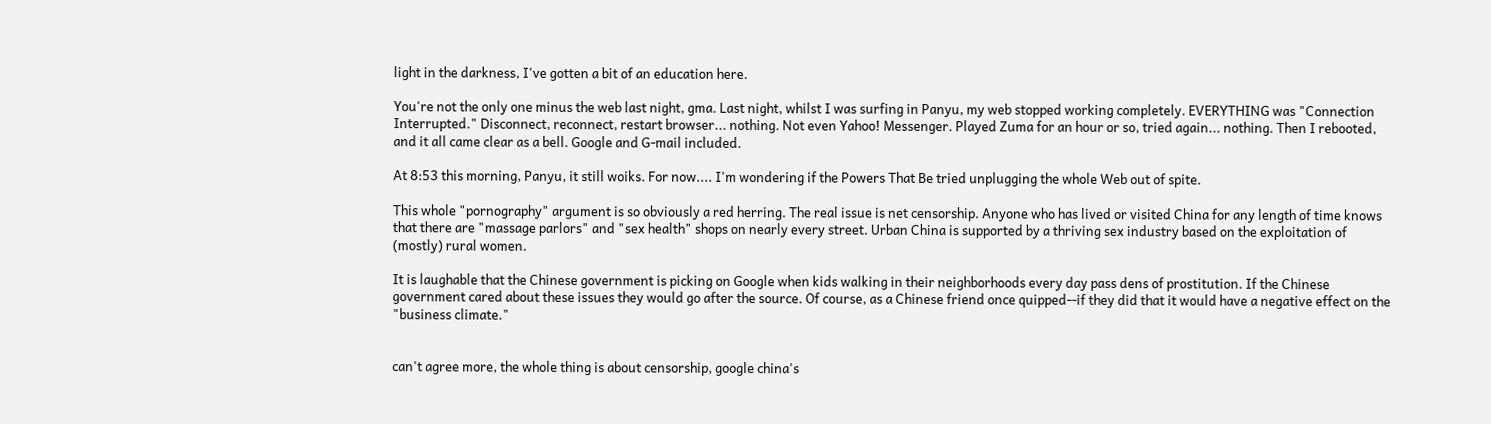light in the darkness, I've gotten a bit of an education here.

You're not the only one minus the web last night, gma. Last night, whilst I was surfing in Panyu, my web stopped working completely. EVERYTHING was "Connection Interrupted." Disconnect, reconnect, restart browser... nothing. Not even Yahoo! Messenger. Played Zuma for an hour or so, tried again... nothing. Then I rebooted, and it all came clear as a bell. Google and G-mail included.

At 8:53 this morning, Panyu, it still woiks. For now.... I'm wondering if the Powers That Be tried unplugging the whole Web out of spite.

This whole "pornography" argument is so obviously a red herring. The real issue is net censorship. Anyone who has lived or visited China for any length of time knows that there are "massage parlors" and "sex health" shops on nearly every street. Urban China is supported by a thriving sex industry based on the exploitation of (mostly) rural women.

It is laughable that the Chinese government is picking on Google when kids walking in their neighborhoods every day pass dens of prostitution. If the Chinese government cared about these issues they would go after the source. Of course, as a Chinese friend once quipped--if they did that it would have a negative effect on the "business climate."


can't agree more, the whole thing is about censorship, google china's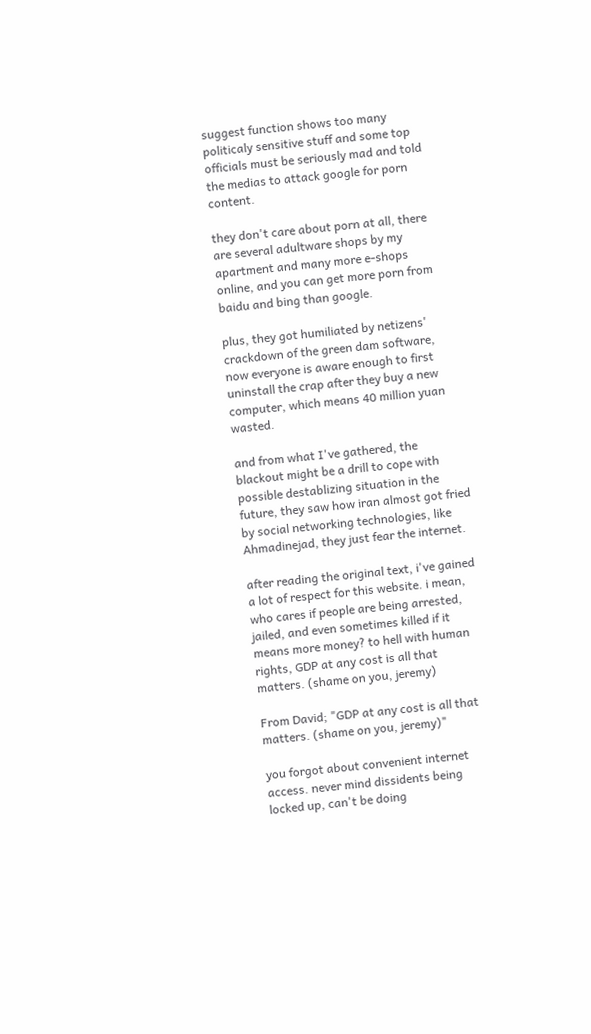suggest function shows too many politicaly sensitive stuff and some top officials must be seriously mad and told the medias to attack google for porn content.

they don't care about porn at all, there are several adultware shops by my apartment and many more e-shops online, and you can get more porn from baidu and bing than google.

plus, they got humiliated by netizens' crackdown of the green dam software, now everyone is aware enough to first uninstall the crap after they buy a new computer, which means 40 million yuan wasted.

and from what I've gathered, the blackout might be a drill to cope with possible destablizing situation in the future, they saw how iran almost got fried by social networking technologies, like Ahmadinejad, they just fear the internet.

after reading the original text, i've gained a lot of respect for this website. i mean, who cares if people are being arrested, jailed, and even sometimes killed if it means more money? to hell with human rights, GDP at any cost is all that matters. (shame on you, jeremy)

From David; "GDP at any cost is all that matters. (shame on you, jeremy)"

you forgot about convenient internet access. never mind dissidents being locked up, can't be doing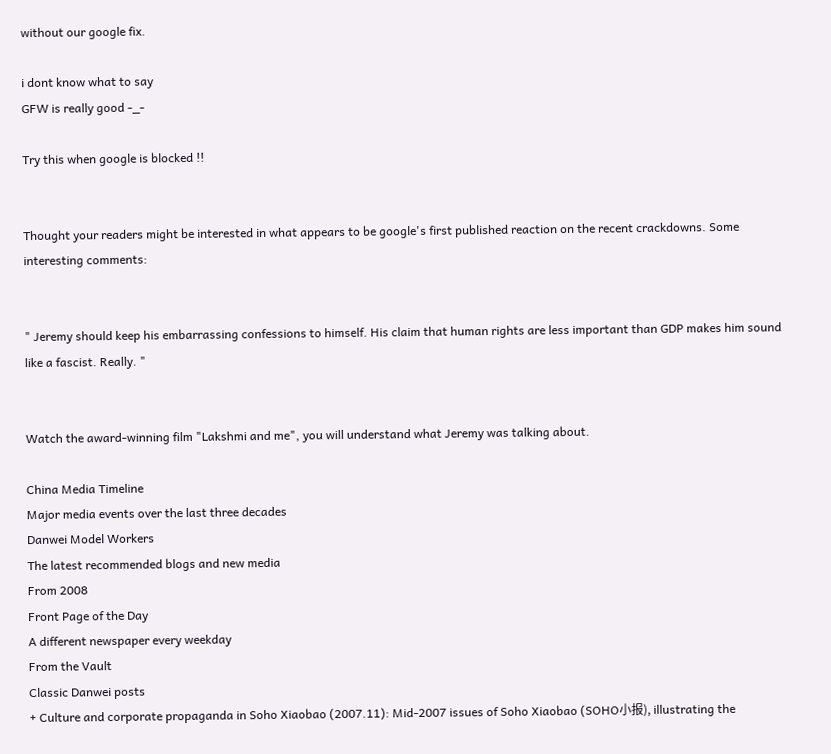without our google fix.

i dont know what to say
GFW is really good -_-

Try this when google is blocked !!


Thought your readers might be interested in what appears to be google's first published reaction on the recent crackdowns. Some interesting comments:


" Jeremy should keep his embarrassing confessions to himself. His claim that human rights are less important than GDP makes him sound like a fascist. Really. "


Watch the award-winning film "Lakshmi and me", you will understand what Jeremy was talking about.

China Media Timeline
Major media events over the last three decades
Danwei Model Workers
The latest recommended blogs and new media
From 2008
Front Page of the Day
A different newspaper every weekday
From the Vault
Classic Danwei posts
+ Culture and corporate propaganda in Soho Xiaobao (2007.11): Mid-2007 issues of Soho Xiaobao (SOHO小报), illustrating the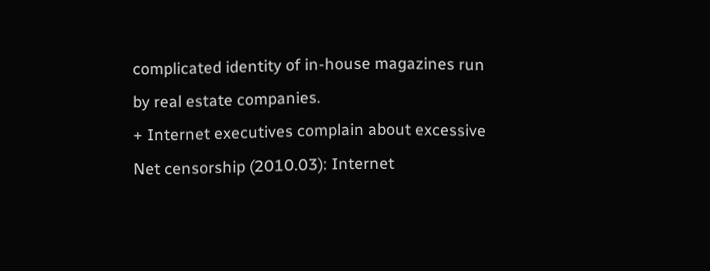complicated identity of in-house magazines run by real estate companies.
+ Internet executives complain about excessive Net censorship (2010.03): Internet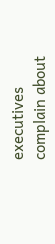executives complain about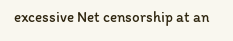excessive Net censorship at an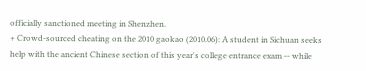officially sanctioned meeting in Shenzhen.
+ Crowd-sourced cheating on the 2010 gaokao (2010.06): A student in Sichuan seeks help with the ancient Chinese section of this year's college entrance exam -- while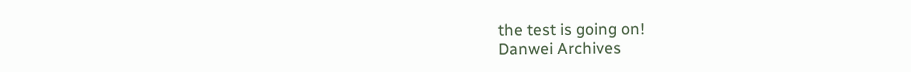the test is going on!
Danwei Archives